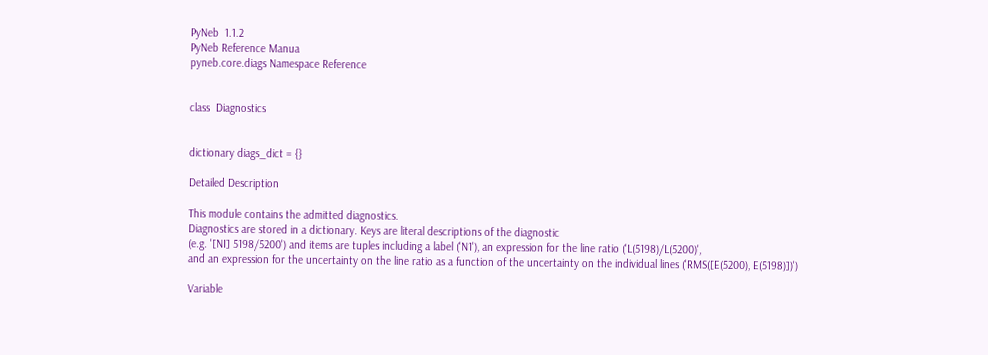PyNeb  1.1.2
PyNeb Reference Manua
pyneb.core.diags Namespace Reference


class  Diagnostics


dictionary diags_dict = {}

Detailed Description

This module contains the admitted diagnostics.
Diagnostics are stored in a dictionary. Keys are literal descriptions of the diagnostic
(e.g. '[NI] 5198/5200') and items are tuples including a label ('N1'), an expression for the line ratio ('L(5198)/L(5200)',
and an expression for the uncertainty on the line ratio as a function of the uncertainty on the individual lines ('RMS([E(5200), E(5198)])')

Variable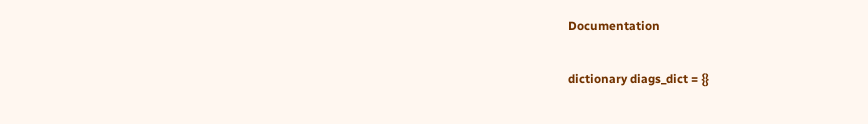Documentation

dictionary diags_dict = {}